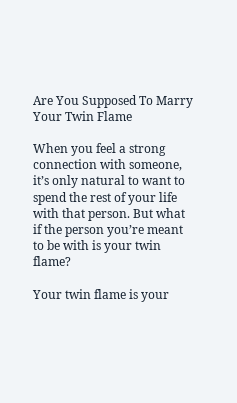Are You Supposed To Marry Your Twin Flame

When you feel a strong connection with someone, it’s only natural to want to spend the rest of your life with that person. But what if the person you’re meant to be with is your twin flame?

Your twin flame is your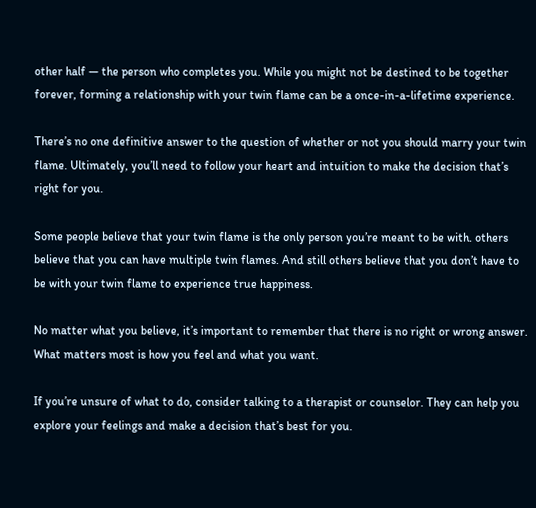other half — the person who completes you. While you might not be destined to be together forever, forming a relationship with your twin flame can be a once-in-a-lifetime experience.

There’s no one definitive answer to the question of whether or not you should marry your twin flame. Ultimately, you’ll need to follow your heart and intuition to make the decision that’s right for you.

Some people believe that your twin flame is the only person you’re meant to be with. others believe that you can have multiple twin flames. And still others believe that you don’t have to be with your twin flame to experience true happiness.

No matter what you believe, it’s important to remember that there is no right or wrong answer. What matters most is how you feel and what you want.

If you’re unsure of what to do, consider talking to a therapist or counselor. They can help you explore your feelings and make a decision that’s best for you.